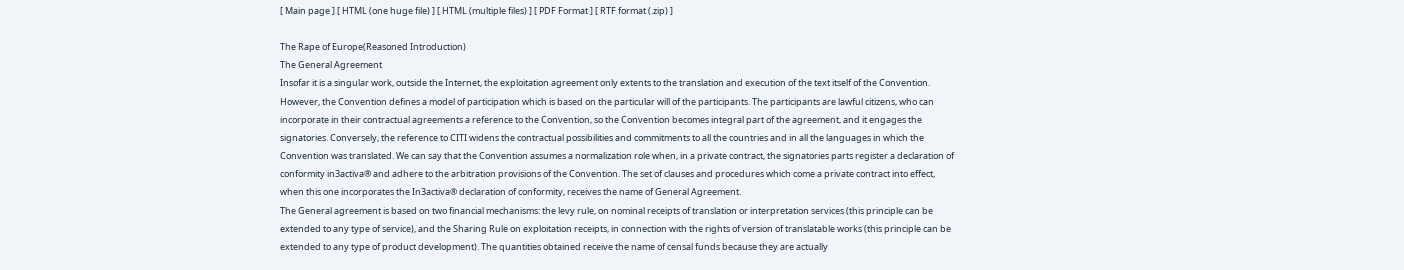[ Main page ] [ HTML (one huge file) ] [ HTML (multiple files) ] [ PDF Format ] [ RTF format (.zip) ]

The Rape of Europe(Reasoned Introduction)
The General Agreement
Insofar it is a singular work, outside the Internet, the exploitation agreement only extents to the translation and execution of the text itself of the Convention. However, the Convention defines a model of participation which is based on the particular will of the participants. The participants are lawful citizens, who can incorporate in their contractual agreements a reference to the Convention, so the Convention becomes integral part of the agreement, and it engages the signatories. Conversely, the reference to CITI widens the contractual possibilities and commitments to all the countries and in all the languages in which the Convention was translated. We can say that the Convention assumes a normalization role when, in a private contract, the signatories parts register a declaration of conformity in3activa® and adhere to the arbitration provisions of the Convention. The set of clauses and procedures which come a private contract into effect, when this one incorporates the In3activa® declaration of conformity, receives the name of General Agreement.
The General agreement is based on two financial mechanisms: the levy rule, on nominal receipts of translation or interpretation services (this principle can be extended to any type of service), and the Sharing Rule on exploitation receipts, in connection with the rights of version of translatable works (this principle can be extended to any type of product development). The quantities obtained receive the name of censal funds because they are actually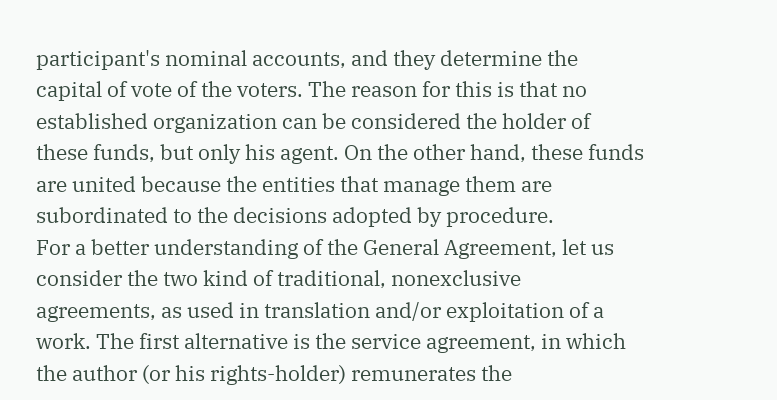participant's nominal accounts, and they determine the capital of vote of the voters. The reason for this is that no established organization can be considered the holder of these funds, but only his agent. On the other hand, these funds are united because the entities that manage them are subordinated to the decisions adopted by procedure.
For a better understanding of the General Agreement, let us consider the two kind of traditional, nonexclusive agreements, as used in translation and/or exploitation of a work. The first alternative is the service agreement, in which the author (or his rights-holder) remunerates the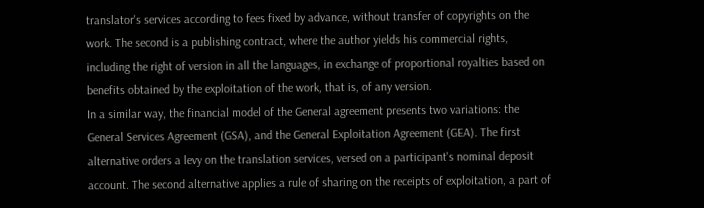translator's services according to fees fixed by advance, without transfer of copyrights on the work. The second is a publishing contract, where the author yields his commercial rights, including the right of version in all the languages, in exchange of proportional royalties based on benefits obtained by the exploitation of the work, that is, of any version.
In a similar way, the financial model of the General agreement presents two variations: the General Services Agreement (GSA), and the General Exploitation Agreement (GEA). The first alternative orders a levy on the translation services, versed on a participant's nominal deposit account. The second alternative applies a rule of sharing on the receipts of exploitation, a part of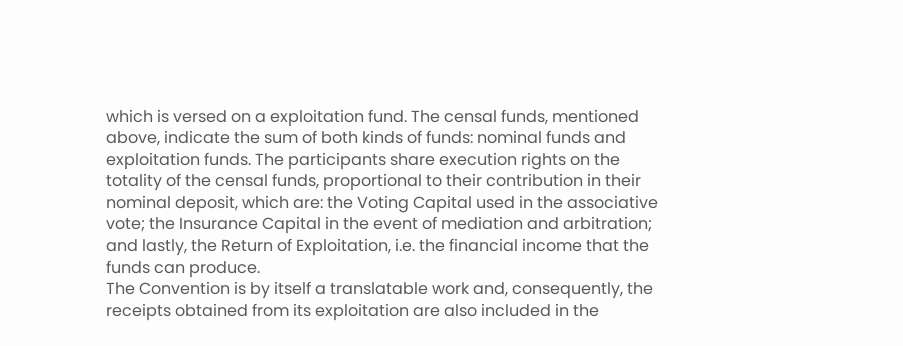which is versed on a exploitation fund. The censal funds, mentioned above, indicate the sum of both kinds of funds: nominal funds and exploitation funds. The participants share execution rights on the totality of the censal funds, proportional to their contribution in their nominal deposit, which are: the Voting Capital used in the associative vote; the Insurance Capital in the event of mediation and arbitration; and lastly, the Return of Exploitation, i.e. the financial income that the funds can produce.
The Convention is by itself a translatable work and, consequently, the receipts obtained from its exploitation are also included in the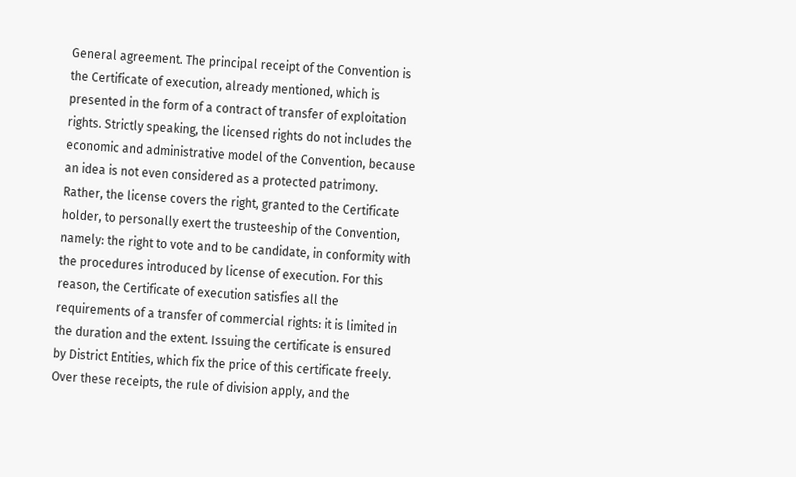General agreement. The principal receipt of the Convention is the Certificate of execution, already mentioned, which is presented in the form of a contract of transfer of exploitation rights. Strictly speaking, the licensed rights do not includes the economic and administrative model of the Convention, because an idea is not even considered as a protected patrimony. Rather, the license covers the right, granted to the Certificate holder, to personally exert the trusteeship of the Convention, namely: the right to vote and to be candidate, in conformity with the procedures introduced by license of execution. For this reason, the Certificate of execution satisfies all the requirements of a transfer of commercial rights: it is limited in the duration and the extent. Issuing the certificate is ensured by District Entities, which fix the price of this certificate freely. Over these receipts, the rule of division apply, and the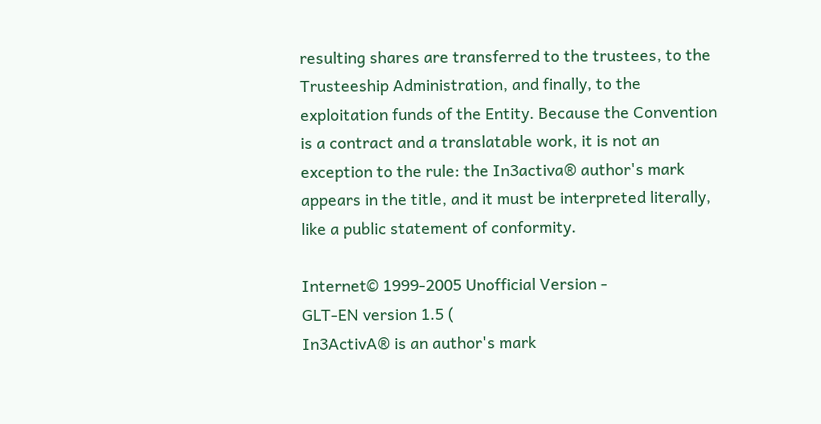resulting shares are transferred to the trustees, to the Trusteeship Administration, and finally, to the exploitation funds of the Entity. Because the Convention is a contract and a translatable work, it is not an exception to the rule: the In3activa® author's mark appears in the title, and it must be interpreted literally, like a public statement of conformity.

Internet© 1999-2005 Unofficial Version -
GLT-EN version 1.5 (
In3ActivA® is an author's mark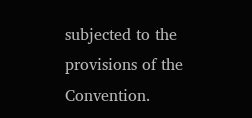subjected to the provisions of the Convention.